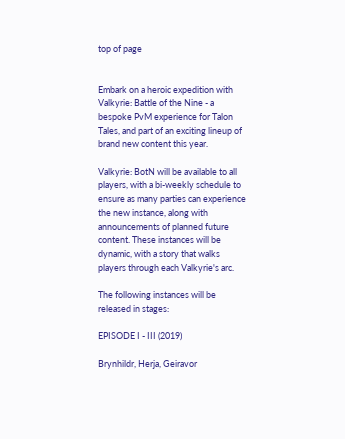top of page


Embark on a heroic expedition with Valkyrie: Battle of the Nine - a bespoke PvM experience for Talon Tales, and part of an exciting lineup of brand new content this year.

Valkyrie: BotN will be available to all players, with a bi-weekly schedule to ensure as many parties can experience the new instance, along with announcements of planned future content. These instances will be dynamic, with a story that walks players through each Valkyrie's arc.

The following instances will be released in stages:

EPISODE I - III (2019)

Brynhildr, Herja, Geiravor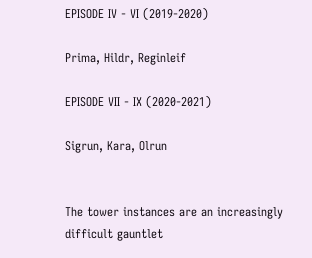EPISODE IV - VI (2019-2020)

Prima, Hildr, Reginleif

EPISODE VII - IX (2020-2021)

Sigrun, Kara, Olrun


The tower instances are an increasingly difficult gauntlet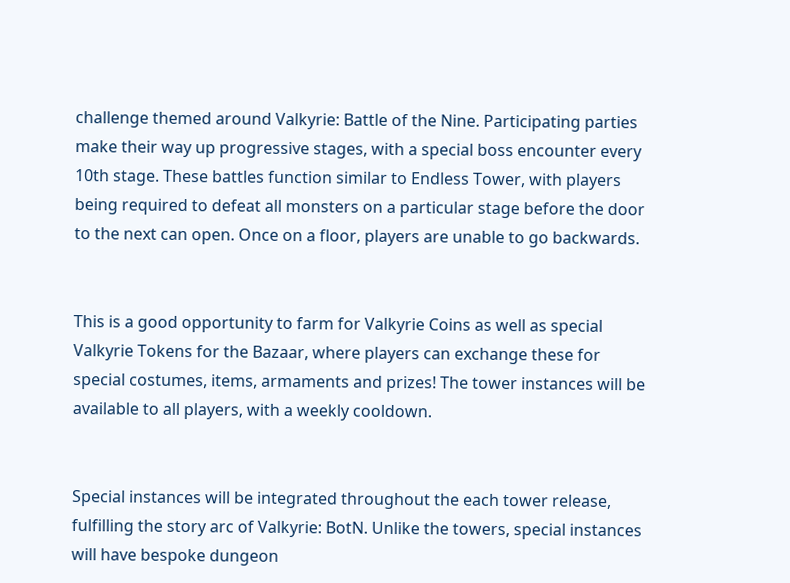challenge themed around Valkyrie: Battle of the Nine. Participating parties make their way up progressive stages, with a special boss encounter every 10th stage. These battles function similar to Endless Tower, with players being required to defeat all monsters on a particular stage before the door to the next can open. Once on a floor, players are unable to go backwards.


This is a good opportunity to farm for Valkyrie Coins as well as special Valkyrie Tokens for the Bazaar, where players can exchange these for special costumes, items, armaments and prizes! The tower instances will be available to all players, with a weekly cooldown.


Special instances will be integrated throughout the each tower release, fulfilling the story arc of Valkyrie: BotN. Unlike the towers, special instances will have bespoke dungeon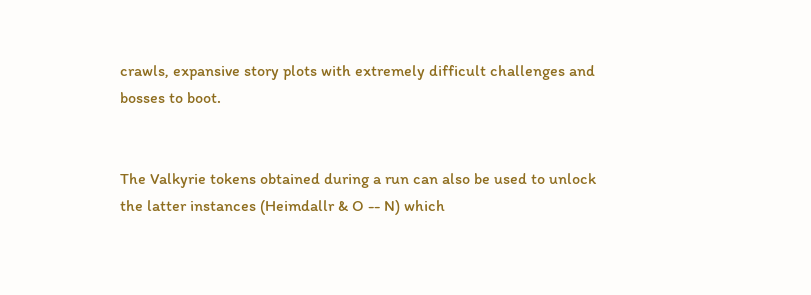crawls, expansive story plots with extremely difficult challenges and bosses to boot.


The Valkyrie tokens obtained during a run can also be used to unlock the latter instances (Heimdallr & O -- N) which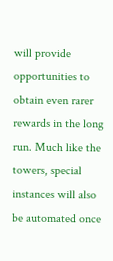will provide opportunities to obtain even rarer rewards in the long run. Much like the towers, special instances will also be automated once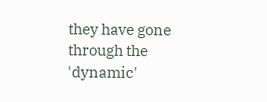they have gone through the 'dynamic'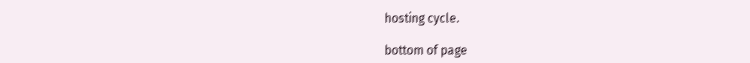hosting cycle.

bottom of page